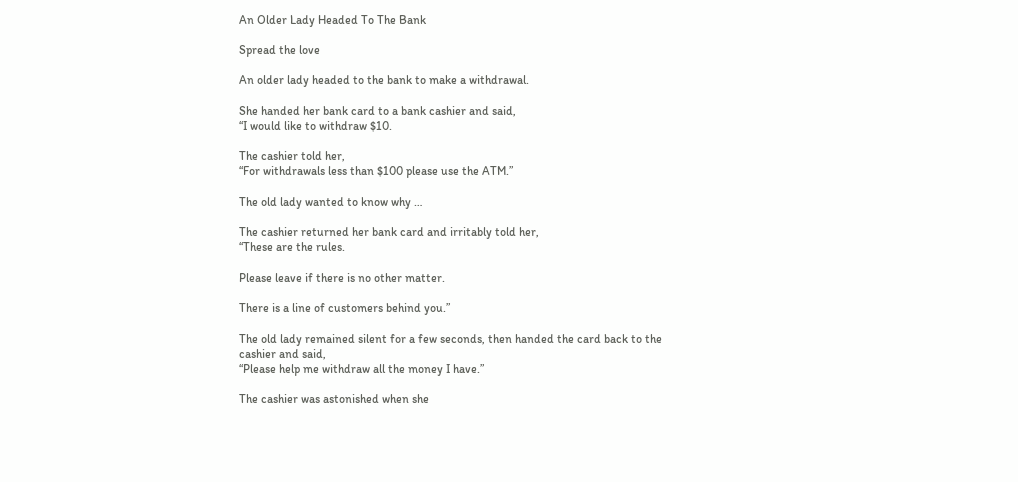An Older Lady Headed To The Bank

Spread the love

An older lady headed to the bank to make a withdrawal.

She handed her bank card to a bank cashier and said,
“I would like to withdraw $10.

The cashier told her,
“For withdrawals less than $100 please use the ATM.”

The old lady wanted to know why …

The cashier returned her bank card and irritably told her,
“These are the rules.

Please leave if there is no other matter.

There is a line of customers behind you.”

The old lady remained silent for a few seconds, then handed the card back to the cashier and said,
“Please help me withdraw all the money I have.”

The cashier was astonished when she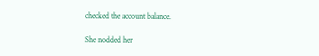checked the account balance.

She nodded her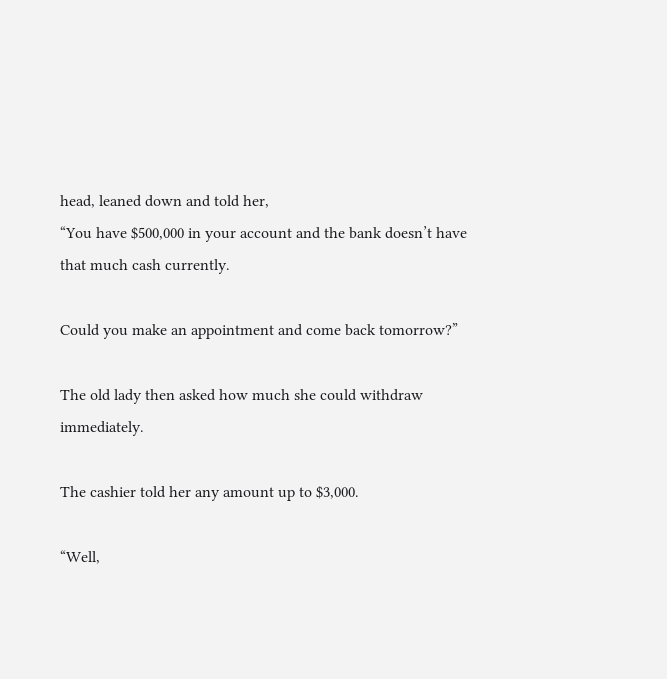head, leaned down and told her,
“You have $500,000 in your account and the bank doesn’t have that much cash currently.

Could you make an appointment and come back tomorrow?”

The old lady then asked how much she could withdraw immediately.

The cashier told her any amount up to $3,000.

“Well,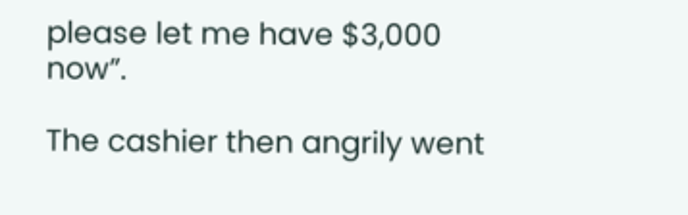please let me have $3,000 now”.

The cashier then angrily went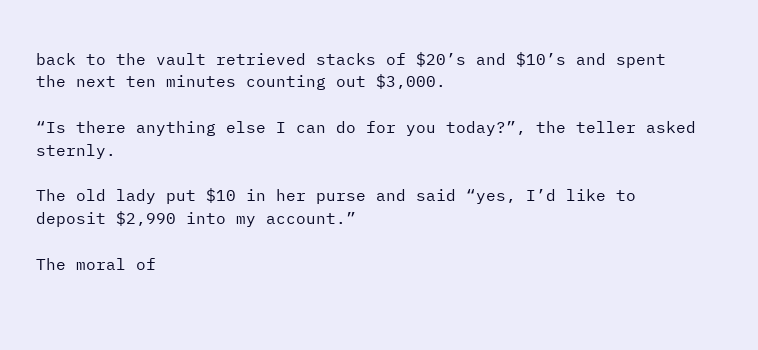back to the vault retrieved stacks of $20’s and $10’s and spent the next ten minutes counting out $3,000.

“Is there anything else I can do for you today?”, the teller asked sternly.

The old lady put $10 in her purse and said “yes, I’d like to deposit $2,990 into my account.”

The moral of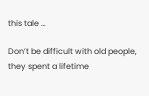this tale …

Don’t be difficult with old people, they spent a lifetime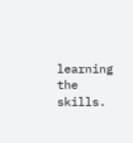learning the skills.